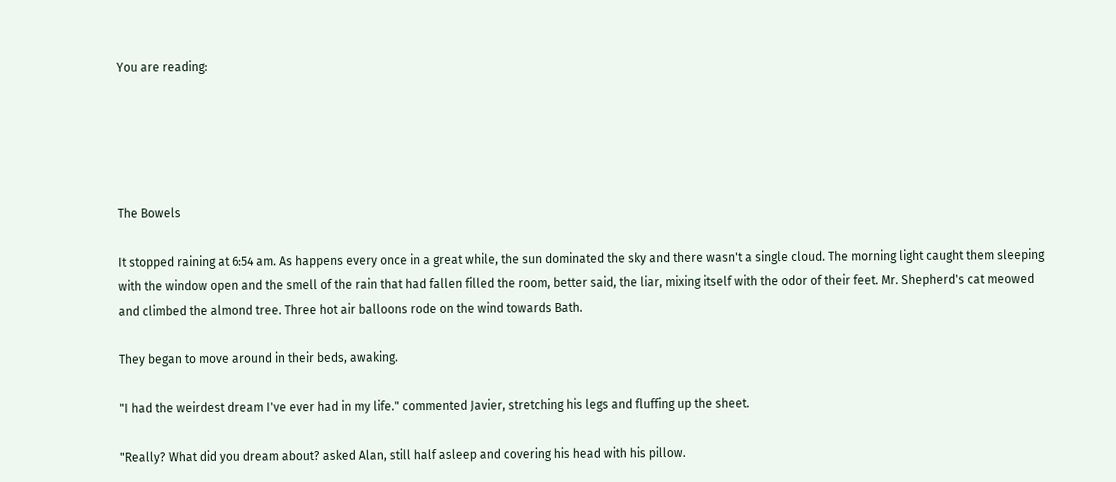You are reading:





The Bowels

It stopped raining at 6:54 am. As happens every once in a great while, the sun dominated the sky and there wasn't a single cloud. The morning light caught them sleeping with the window open and the smell of the rain that had fallen filled the room, better said, the liar, mixing itself with the odor of their feet. Mr. Shepherd's cat meowed and climbed the almond tree. Three hot air balloons rode on the wind towards Bath.

They began to move around in their beds, awaking.

"I had the weirdest dream I've ever had in my life." commented Javier, stretching his legs and fluffing up the sheet.

"Really? What did you dream about? asked Alan, still half asleep and covering his head with his pillow.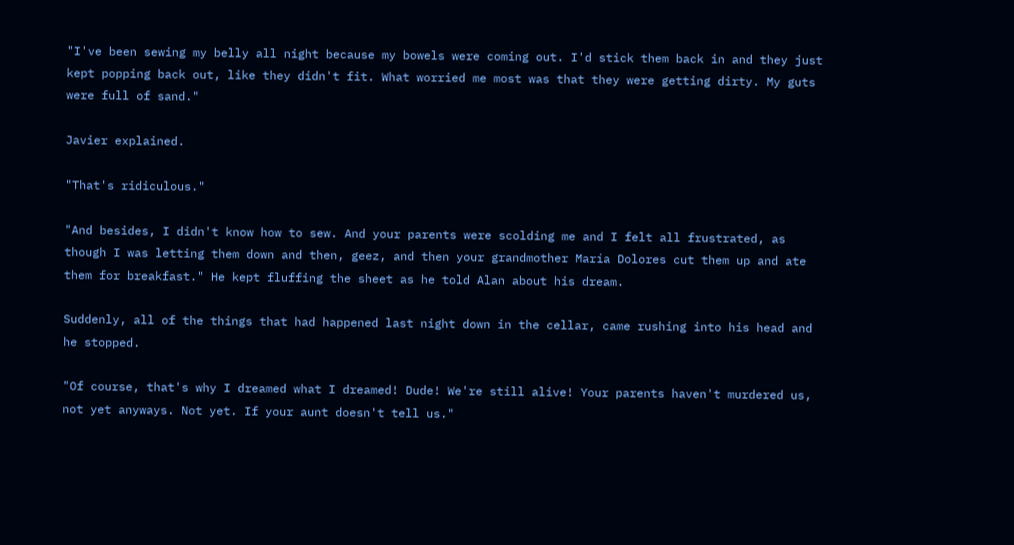"I've been sewing my belly all night because my bowels were coming out. I'd stick them back in and they just kept popping back out, like they didn't fit. What worried me most was that they were getting dirty. My guts were full of sand."

Javier explained.

"That's ridiculous."

"And besides, I didn't know how to sew. And your parents were scolding me and I felt all frustrated, as though I was letting them down and then, geez, and then your grandmother María Dolores cut them up and ate them for breakfast." He kept fluffing the sheet as he told Alan about his dream.

Suddenly, all of the things that had happened last night down in the cellar, came rushing into his head and he stopped.

"Of course, that's why I dreamed what I dreamed! Dude! We're still alive! Your parents haven't murdered us, not yet anyways. Not yet. If your aunt doesn't tell us."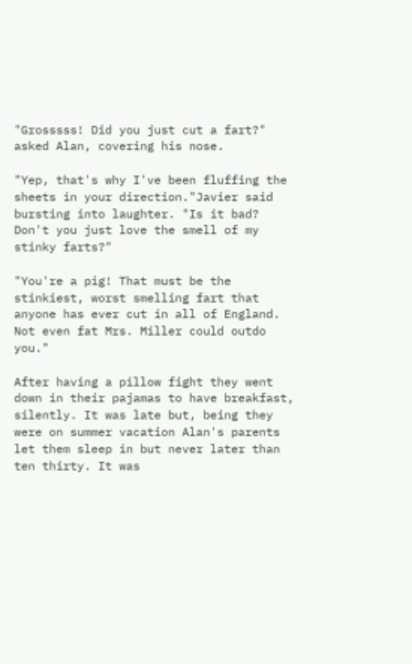"Grosssss! Did you just cut a fart?" asked Alan, covering his nose.

"Yep, that's why I've been fluffing the sheets in your direction."Javier said bursting into laughter. "Is it bad? Don't you just love the smell of my stinky farts?"

"You're a pig! That must be the stinkiest, worst smelling fart that anyone has ever cut in all of England. Not even fat Mrs. Miller could outdo you."

After having a pillow fight they went down in their pajamas to have breakfast, silently. It was late but, being they were on summer vacation Alan's parents let them sleep in but never later than ten thirty. It was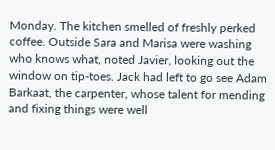Monday. The kitchen smelled of freshly perked coffee. Outside Sara and Marisa were washing who knows what, noted Javier, looking out the window on tip-toes. Jack had left to go see Adam Barkaat, the carpenter, whose talent for mending and fixing things were well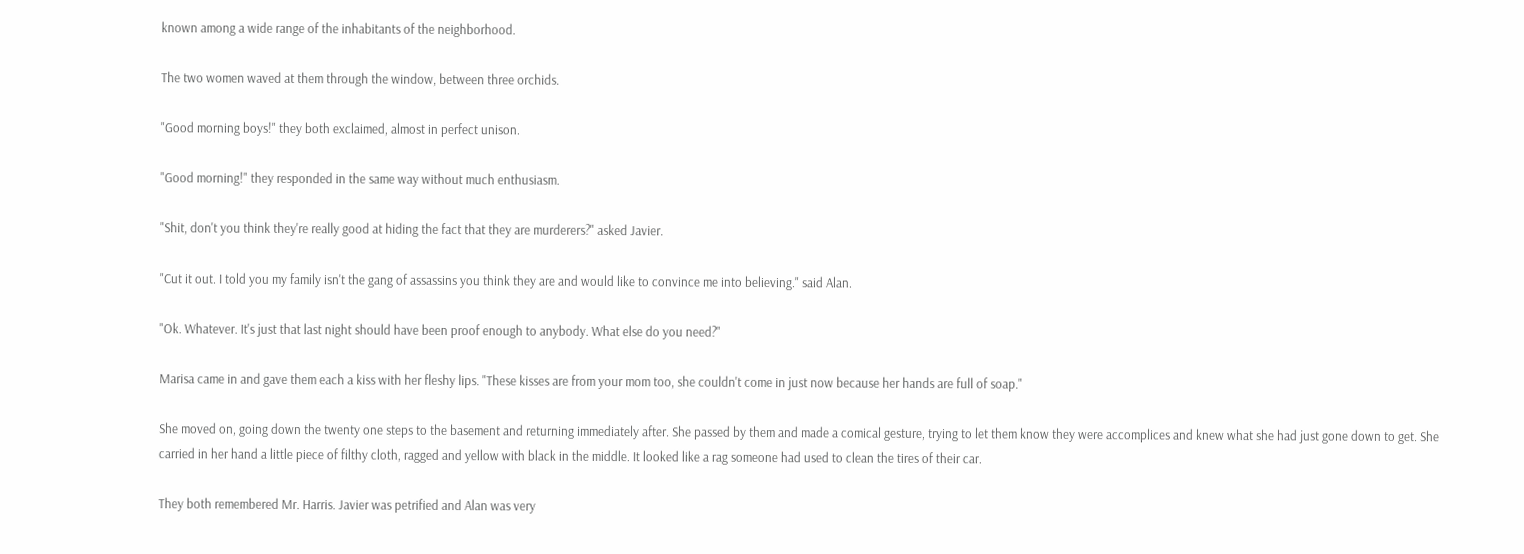known among a wide range of the inhabitants of the neighborhood.

The two women waved at them through the window, between three orchids.

"Good morning boys!" they both exclaimed, almost in perfect unison.

"Good morning!" they responded in the same way without much enthusiasm.

"Shit, don't you think they're really good at hiding the fact that they are murderers?" asked Javier.

"Cut it out. I told you my family isn't the gang of assassins you think they are and would like to convince me into believing." said Alan.

"Ok. Whatever. It's just that last night should have been proof enough to anybody. What else do you need?"

Marisa came in and gave them each a kiss with her fleshy lips. "These kisses are from your mom too, she couldn't come in just now because her hands are full of soap."

She moved on, going down the twenty one steps to the basement and returning immediately after. She passed by them and made a comical gesture, trying to let them know they were accomplices and knew what she had just gone down to get. She carried in her hand a little piece of filthy cloth, ragged and yellow with black in the middle. It looked like a rag someone had used to clean the tires of their car.

They both remembered Mr. Harris. Javier was petrified and Alan was very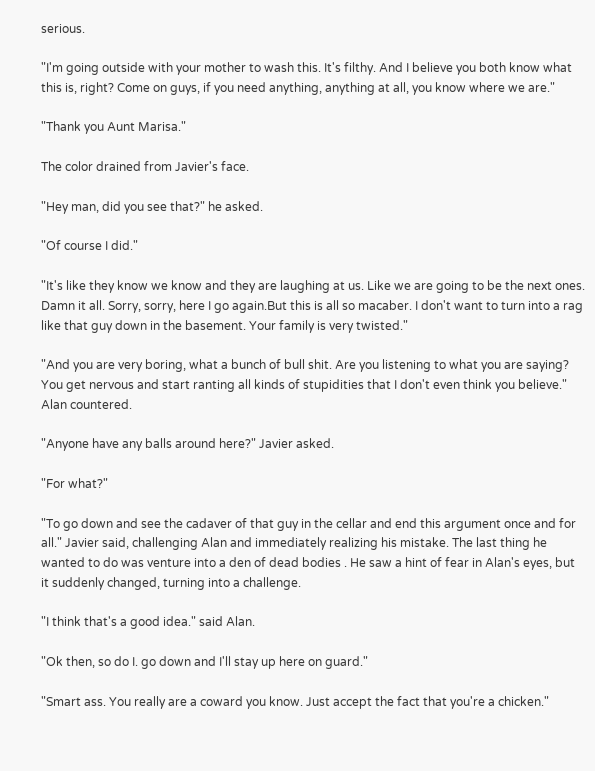serious.

"I'm going outside with your mother to wash this. It's filthy. And I believe you both know what this is, right? Come on guys, if you need anything, anything at all, you know where we are."

"Thank you Aunt Marisa."

The color drained from Javier's face.

"Hey man, did you see that?" he asked.

"Of course I did."

"It's like they know we know and they are laughing at us. Like we are going to be the next ones. Damn it all. Sorry, sorry, here I go again.But this is all so macaber. I don't want to turn into a rag like that guy down in the basement. Your family is very twisted."

"And you are very boring, what a bunch of bull shit. Are you listening to what you are saying? You get nervous and start ranting all kinds of stupidities that I don't even think you believe." Alan countered.

"Anyone have any balls around here?" Javier asked.

"For what?"

"To go down and see the cadaver of that guy in the cellar and end this argument once and for all." Javier said, challenging Alan and immediately realizing his mistake. The last thing he wanted to do was venture into a den of dead bodies . He saw a hint of fear in Alan's eyes, but it suddenly changed, turning into a challenge.

"I think that's a good idea." said Alan.

"Ok then, so do I. go down and I'll stay up here on guard."

"Smart ass. You really are a coward you know. Just accept the fact that you're a chicken."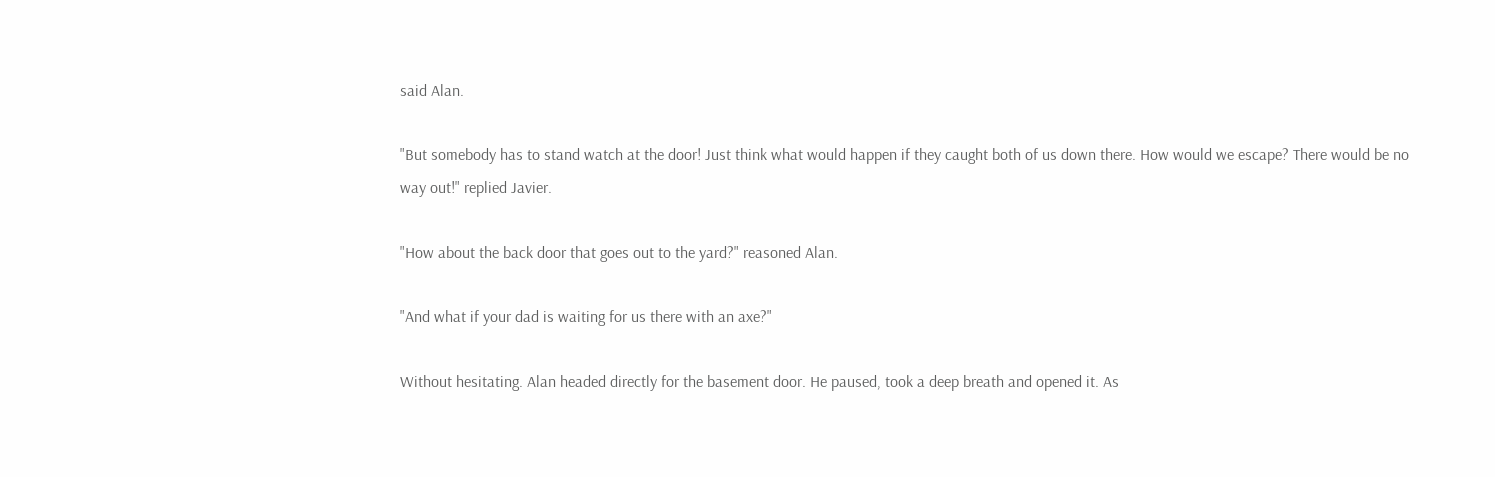said Alan.

"But somebody has to stand watch at the door! Just think what would happen if they caught both of us down there. How would we escape? There would be no way out!" replied Javier.

"How about the back door that goes out to the yard?" reasoned Alan.

"And what if your dad is waiting for us there with an axe?"

Without hesitating. Alan headed directly for the basement door. He paused, took a deep breath and opened it. As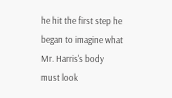he hit the first step he began to imagine what Mr. Harris's body must look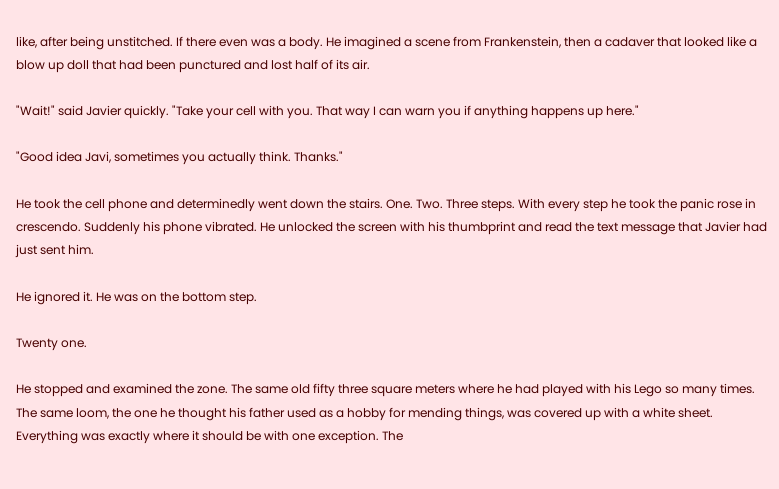like, after being unstitched. If there even was a body. He imagined a scene from Frankenstein, then a cadaver that looked like a blow up doll that had been punctured and lost half of its air.

"Wait!" said Javier quickly. "Take your cell with you. That way I can warn you if anything happens up here."

"Good idea Javi, sometimes you actually think. Thanks."

He took the cell phone and determinedly went down the stairs. One. Two. Three steps. With every step he took the panic rose in crescendo. Suddenly his phone vibrated. He unlocked the screen with his thumbprint and read the text message that Javier had just sent him.

He ignored it. He was on the bottom step.

Twenty one.

He stopped and examined the zone. The same old fifty three square meters where he had played with his Lego so many times. The same loom, the one he thought his father used as a hobby for mending things, was covered up with a white sheet. Everything was exactly where it should be with one exception. The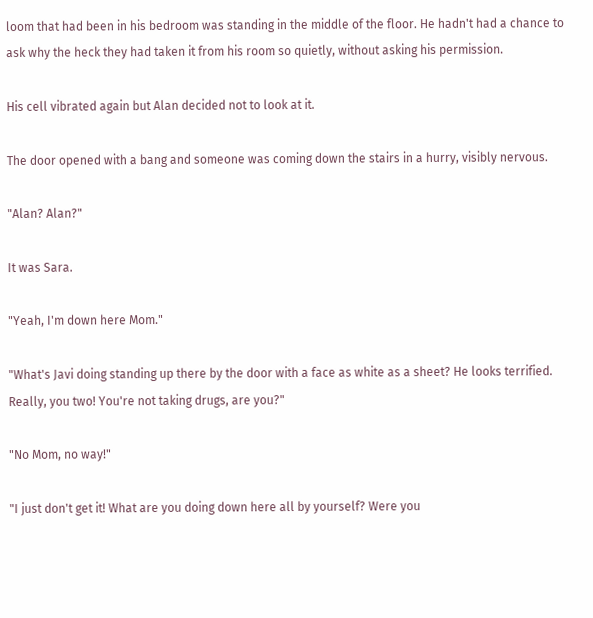loom that had been in his bedroom was standing in the middle of the floor. He hadn't had a chance to ask why the heck they had taken it from his room so quietly, without asking his permission.

His cell vibrated again but Alan decided not to look at it.

The door opened with a bang and someone was coming down the stairs in a hurry, visibly nervous.

"Alan? Alan?"

It was Sara.

"Yeah, I'm down here Mom."

"What's Javi doing standing up there by the door with a face as white as a sheet? He looks terrified. Really, you two! You're not taking drugs, are you?"

"No Mom, no way!"

"I just don't get it! What are you doing down here all by yourself? Were you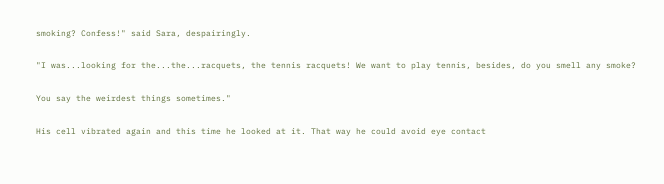smoking? Confess!" said Sara, despairingly.

"I was...looking for the...the...racquets, the tennis racquets! We want to play tennis, besides, do you smell any smoke?

You say the weirdest things sometimes."

His cell vibrated again and this time he looked at it. That way he could avoid eye contact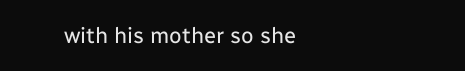with his mother so she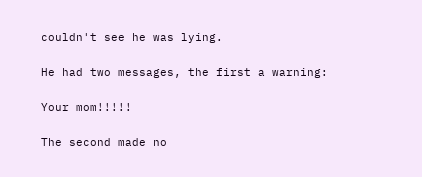couldn't see he was lying.

He had two messages, the first a warning:

Your mom!!!!!

The second made no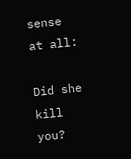sense at all:

Did she kill you?